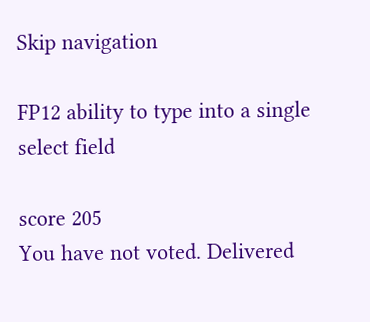Skip navigation

FP12 ability to type into a single select field

score 205
You have not voted. Delivered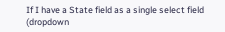If I have a State field as a single select field (dropdown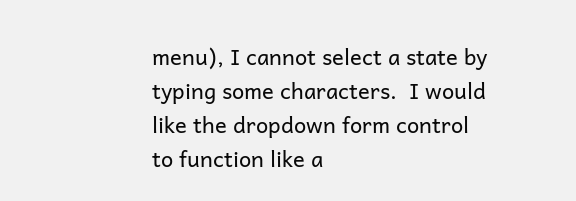menu), I cannot select a state by typing some characters.  I would like the dropdown form control to function like a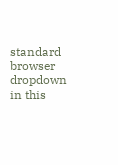standard browser dropdown in this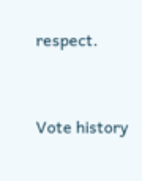respect.


Vote history